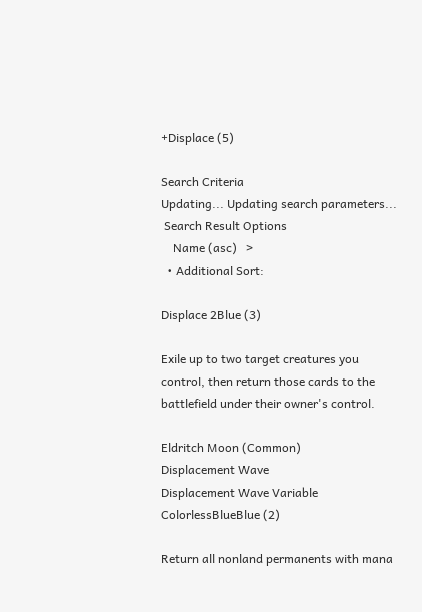+Displace (5)

Search Criteria
Updating... Updating search parameters...
 Search Result Options
    Name (asc)   >
  • Additional Sort:

Displace 2Blue (3)

Exile up to two target creatures you control, then return those cards to the battlefield under their owner's control.

Eldritch Moon (Common)
Displacement Wave
Displacement Wave Variable ColorlessBlueBlue (2)

Return all nonland permanents with mana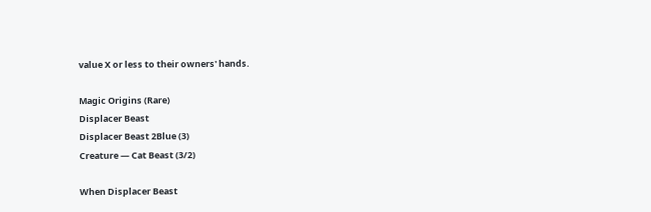value X or less to their owners' hands.

Magic Origins (Rare)
Displacer Beast
Displacer Beast 2Blue (3)
Creature — Cat Beast (3/2)

When Displacer Beast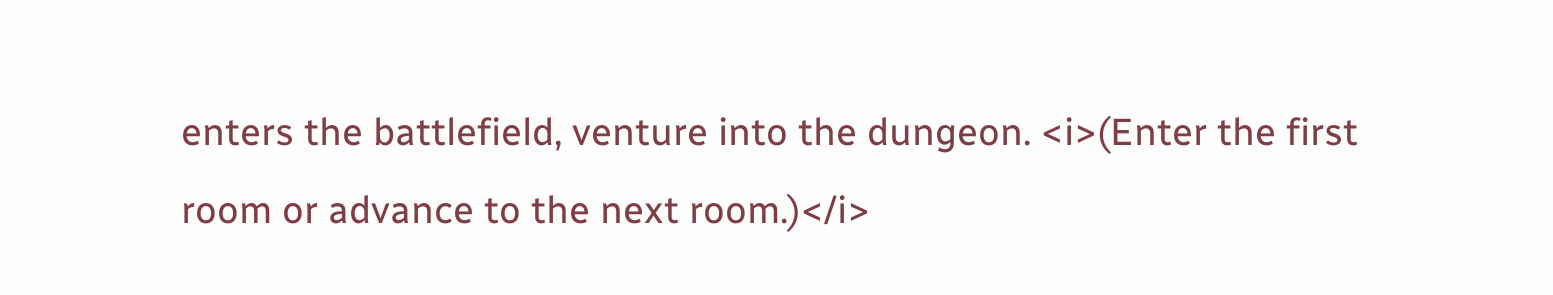enters the battlefield, venture into the dungeon. <i>(Enter the first room or advance to the next room.)</i>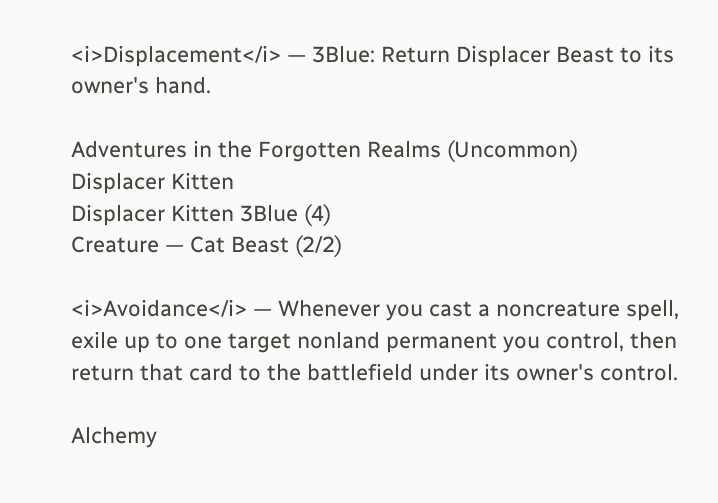<i>Displacement</i> — 3Blue: Return Displacer Beast to its owner's hand.

Adventures in the Forgotten Realms (Uncommon)
Displacer Kitten
Displacer Kitten 3Blue (4)
Creature — Cat Beast (2/2)

<i>Avoidance</i> — Whenever you cast a noncreature spell, exile up to one target nonland permanent you control, then return that card to the battlefield under its owner's control.

Alchemy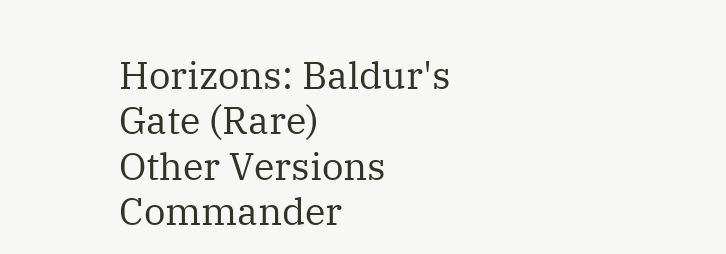Horizons: Baldur's Gate (Rare)
Other Versions
Commander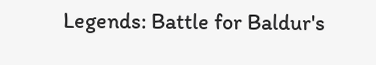Legends: Battle for Baldur's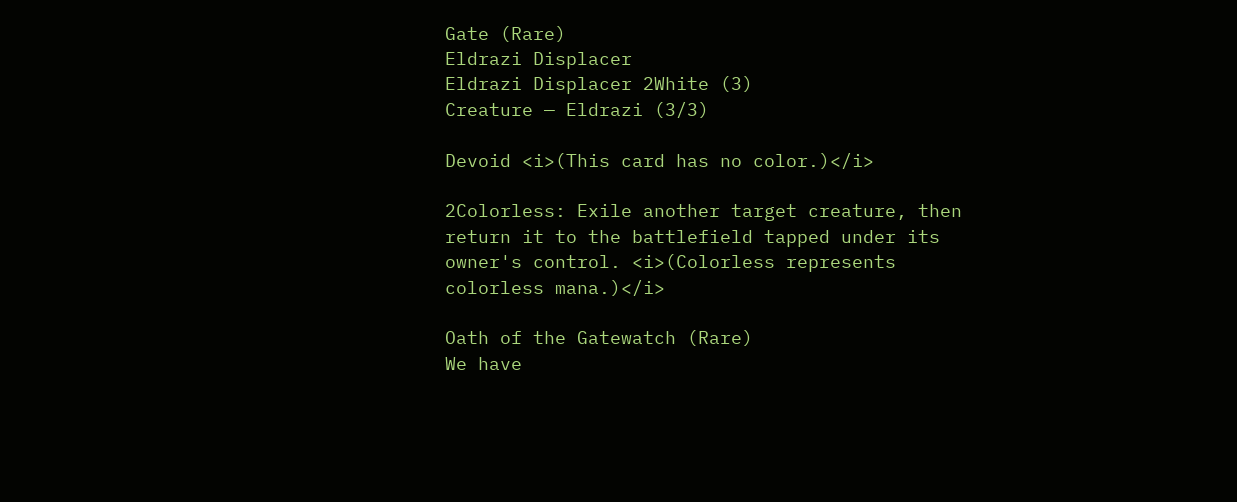Gate (Rare)
Eldrazi Displacer
Eldrazi Displacer 2White (3)
Creature — Eldrazi (3/3)

Devoid <i>(This card has no color.)</i>

2Colorless: Exile another target creature, then return it to the battlefield tapped under its owner's control. <i>(Colorless represents colorless mana.)</i>

Oath of the Gatewatch (Rare)
We have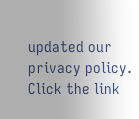updated our privacy policy. Click the link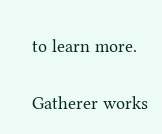to learn more.

Gatherer works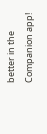better in the Companion app!